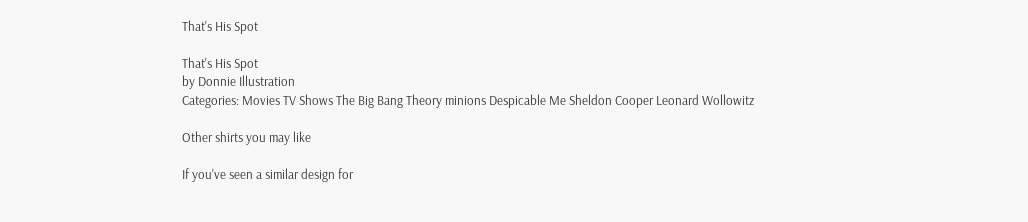That's His Spot

That's His Spot
by Donnie Illustration
Categories: Movies TV Shows The Big Bang Theory minions Despicable Me Sheldon Cooper Leonard Wollowitz

Other shirts you may like

If you've seen a similar design for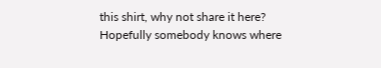this shirt, why not share it here?
Hopefully somebody knows where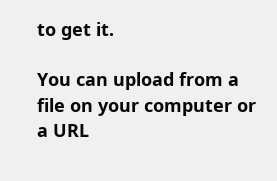to get it.

You can upload from a file on your computer or a URL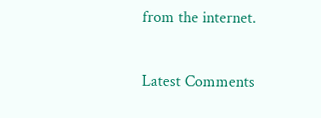from the internet.

Latest Comments